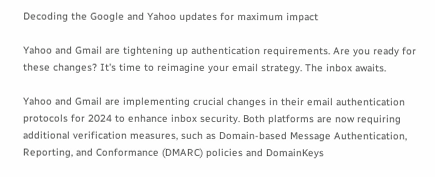Decoding the Google and Yahoo updates for maximum impact

Yahoo and Gmail are tightening up authentication requirements. Are you ready for these changes? It's time to reimagine your email strategy. The inbox awaits.

Yahoo and Gmail are implementing crucial changes in their email authentication protocols for 2024 to enhance inbox security. Both platforms are now requiring additional verification measures, such as Domain-based Message Authentication, Reporting, and Conformance (DMARC) policies and DomainKeys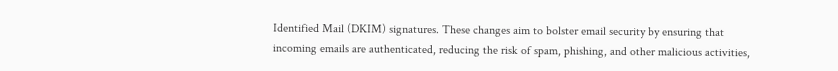Identified Mail (DKIM) signatures. These changes aim to bolster email security by ensuring that incoming emails are authenticated, reducing the risk of spam, phishing, and other malicious activities,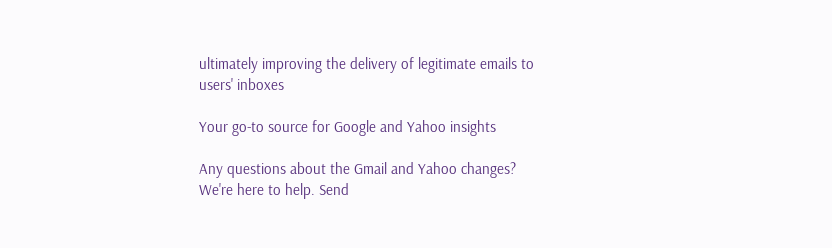ultimately improving the delivery of legitimate emails to users' inboxes

Your go-to source for Google and Yahoo insights

Any questions about the Gmail and Yahoo changes?
We're here to help. Send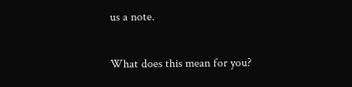us a note.

What does this mean for you?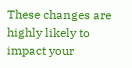These changes are highly likely to impact your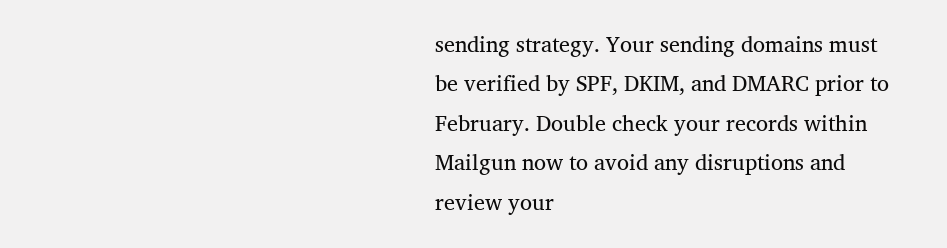sending strategy. Your sending domains must be verified by SPF, DKIM, and DMARC prior to February. Double check your records within Mailgun now to avoid any disruptions and review your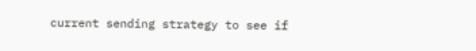current sending strategy to see if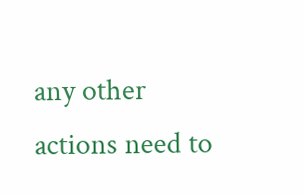any other actions need to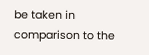be taken in comparison to the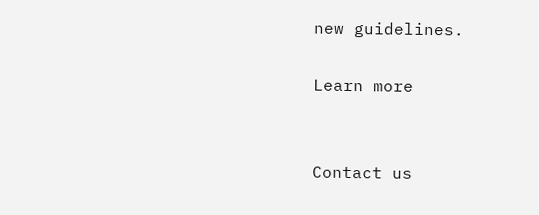new guidelines.

Learn more


Contact us